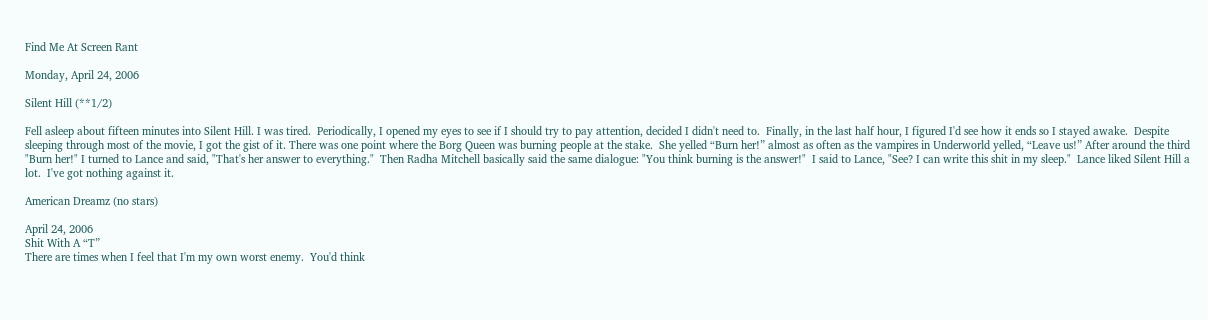Find Me At Screen Rant

Monday, April 24, 2006

Silent Hill (**1/2)

Fell asleep about fifteen minutes into Silent Hill. I was tired.  Periodically, I opened my eyes to see if I should try to pay attention, decided I didn't need to.  Finally, in the last half hour, I figured I'd see how it ends so I stayed awake.  Despite sleeping through most of the movie, I got the gist of it. There was one point where the Borg Queen was burning people at the stake.  She yelled “Burn her!” almost as often as the vampires in Underworld yelled, “Leave us!” After around the third "Burn her!" I turned to Lance and said, "That's her answer to everything."  Then Radha Mitchell basically said the same dialogue: "You think burning is the answer!"  I said to Lance, "See? I can write this shit in my sleep."  Lance liked Silent Hill a lot.  I've got nothing against it.

American Dreamz (no stars)

April 24, 2006
Shit With A “T”
There are times when I feel that I'm my own worst enemy.  You'd think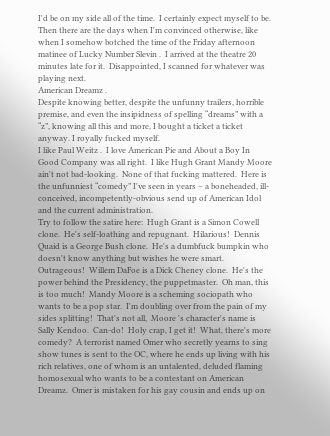I'd be on my side all of the time.  I certainly expect myself to be.  Then there are the days when I'm convinced otherwise, like when I somehow botched the time of the Friday afternoon matinee of Lucky Number Slevin .  I arrived at the theatre 20 minutes late for it.  Disappointed, I scanned for whatever was playing next.
American Dreamz .
Despite knowing better, despite the unfunny trailers, horrible premise, and even the insipidness of spelling “dreams” with a “z”, knowing all this and more, I bought a ticket a ticket anyway. I royally fucked myself.
I like Paul Weitz .  I love American Pie and About a Boy In Good Company was all right.  I like Hugh Grant Mandy Moore ain't not bad-looking.  None of that fucking mattered.  Here is the unfunniest “comedy” I've seen in years – a boneheaded, ill-conceived, incompetently-obvious send up of American Idol and the current administration.
Try to follow the satire here:  Hugh Grant is a Simon Cowell clone.  He's self-loathing and repugnant.  Hilarious!  Dennis Quaid is a George Bush clone.  He's a dumbfuck bumpkin who doesn't know anything but wishes he were smart.  Outrageous!  Willem DaFoe is a Dick Cheney clone.  He's the power behind the Presidency, the puppetmaster.  Oh man, this is too much!  Mandy Moore is a scheming sociopath who wants to be a pop star.  I'm doubling over from the pain of my sides splitting!  That's not all,  Moore 's character's name is Sally Kendoo.  Can-do!  Holy crap, I get it!  What, there's more comedy?  A terrorist named Omer who secretly yearns to sing show tunes is sent to the OC, where he ends up living with his rich relatives, one of whom is an untalented, deluded flaming homosexual who wants to be a contestant on American Dreamz.  Omer is mistaken for his gay cousin and ends up on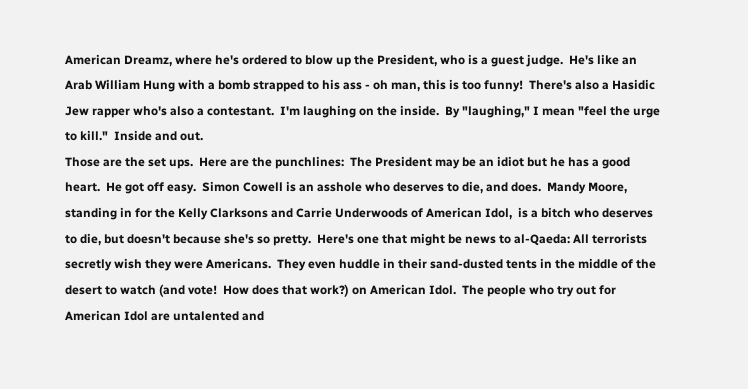American Dreamz, where he's ordered to blow up the President, who is a guest judge.  He's like an Arab William Hung with a bomb strapped to his ass - oh man, this is too funny!  There's also a Hasidic Jew rapper who's also a contestant.  I'm laughing on the inside.  By "laughing," I mean "feel the urge to kill."  Inside and out.
Those are the set ups.  Here are the punchlines:  The President may be an idiot but he has a good heart.  He got off easy.  Simon Cowell is an asshole who deserves to die, and does.  Mandy Moore, standing in for the Kelly Clarksons and Carrie Underwoods of American Idol,  is a bitch who deserves to die, but doesn't because she's so pretty.  Here's one that might be news to al-Qaeda: All terrorists secretly wish they were Americans.  They even huddle in their sand-dusted tents in the middle of the desert to watch (and vote!  How does that work?) on American Idol.  The people who try out for American Idol are untalented and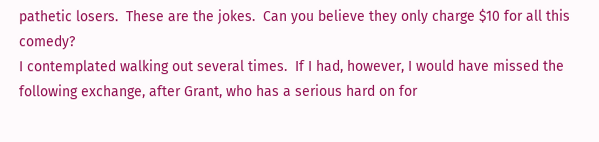pathetic losers.  These are the jokes.  Can you believe they only charge $10 for all this comedy?
I contemplated walking out several times.  If I had, however, I would have missed the following exchange, after Grant, who has a serious hard on for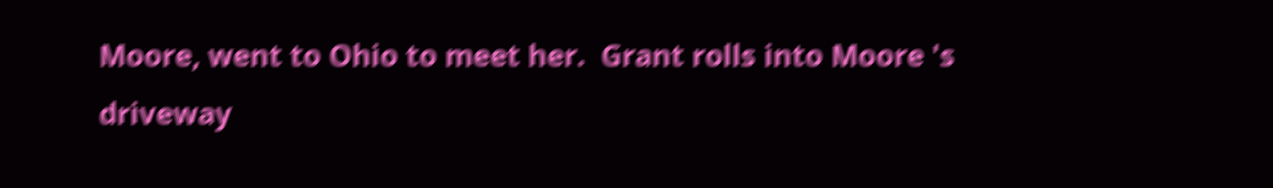Moore, went to Ohio to meet her.  Grant rolls into Moore 's driveway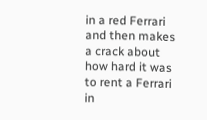in a red Ferrari and then makes a crack about how hard it was to rent a Ferrari in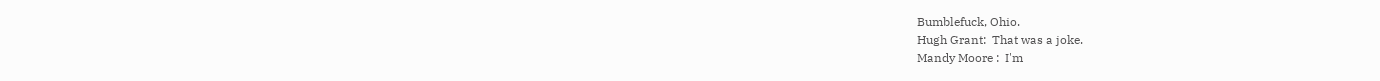Bumblefuck, Ohio.
Hugh Grant:  That was a joke.
Mandy Moore :  I'm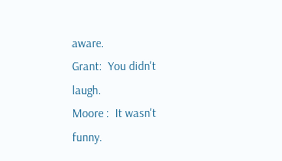aware.
Grant:  You didn't laugh.
Moore :  It wasn't funny.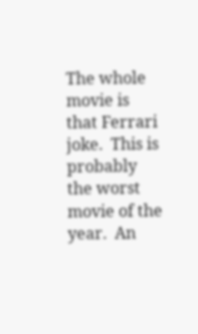The whole movie is that Ferrari joke.  This is probably the worst movie of the year.  An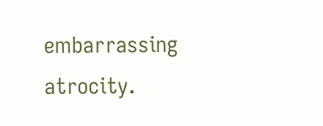embarrassing atrocity.